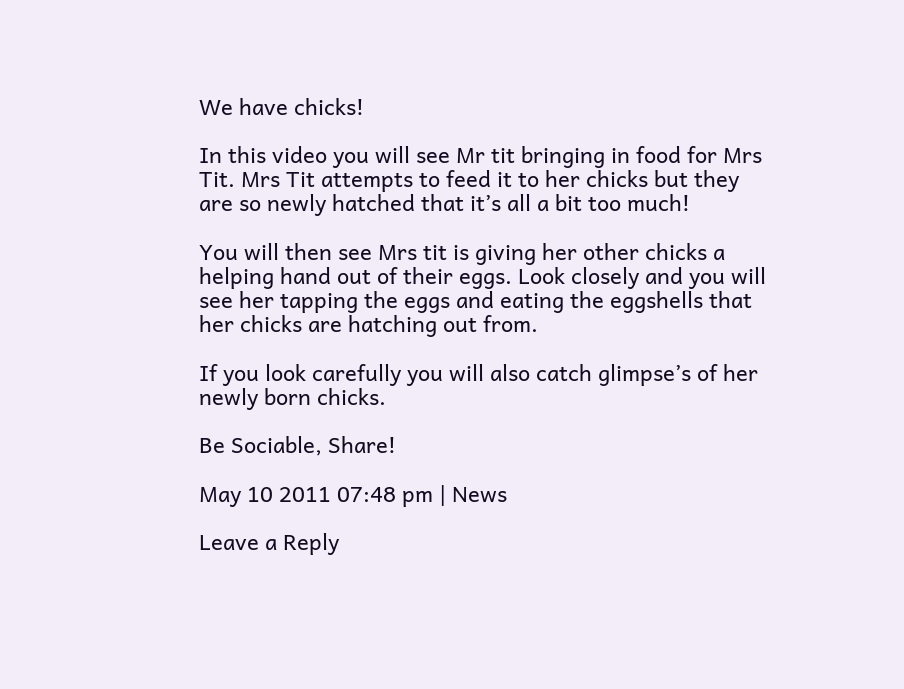We have chicks!

In this video you will see Mr tit bringing in food for Mrs Tit. Mrs Tit attempts to feed it to her chicks but they are so newly hatched that it’s all a bit too much!

You will then see Mrs tit is giving her other chicks a helping hand out of their eggs. Look closely and you will see her tapping the eggs and eating the eggshells that her chicks are hatching out from.

If you look carefully you will also catch glimpse’s of her newly born chicks.

Be Sociable, Share!

May 10 2011 07:48 pm | News

Leave a Reply